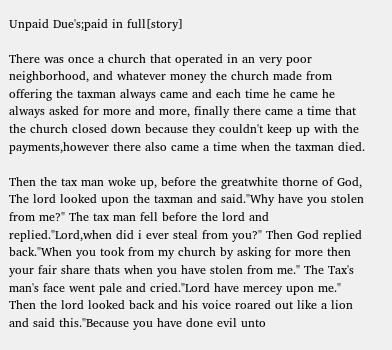Unpaid Due's;paid in full[story]

There was once a church that operated in an very poor neighborhood, and whatever money the church made from offering the taxman always came and each time he came he always asked for more and more, finally there came a time that the church closed down because they couldn't keep up with the payments,however there also came a time when the taxman died.

Then the tax man woke up, before the greatwhite thorne of God, The lord looked upon the taxman and said."Why have you stolen from me?" The tax man fell before the lord and replied."Lord,when did i ever steal from you?" Then God replied back."When you took from my church by asking for more then your fair share thats when you have stolen from me." The Tax's man's face went pale and cried."Lord have mercey upon me." Then the lord looked back and his voice roared out like a lion and said this."Because you have done evil unto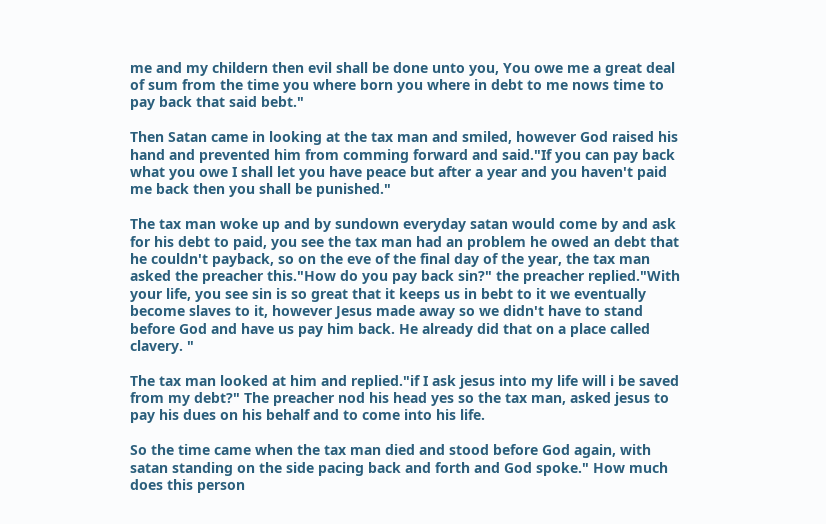me and my childern then evil shall be done unto you, You owe me a great deal of sum from the time you where born you where in debt to me nows time to pay back that said bebt."

Then Satan came in looking at the tax man and smiled, however God raised his hand and prevented him from comming forward and said."If you can pay back what you owe I shall let you have peace but after a year and you haven't paid me back then you shall be punished."

The tax man woke up and by sundown everyday satan would come by and ask for his debt to paid, you see the tax man had an problem he owed an debt that he couldn't payback, so on the eve of the final day of the year, the tax man asked the preacher this."How do you pay back sin?" the preacher replied."With your life, you see sin is so great that it keeps us in bebt to it we eventually become slaves to it, however Jesus made away so we didn't have to stand before God and have us pay him back. He already did that on a place called clavery. "

The tax man looked at him and replied."if I ask jesus into my life will i be saved from my debt?" The preacher nod his head yes so the tax man, asked jesus to pay his dues on his behalf and to come into his life.

So the time came when the tax man died and stood before God again, with satan standing on the side pacing back and forth and God spoke." How much does this person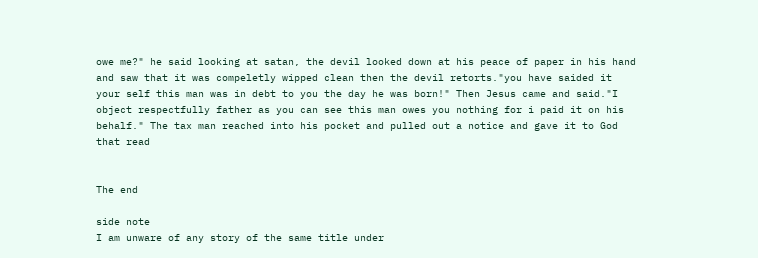owe me?" he said looking at satan, the devil looked down at his peace of paper in his hand and saw that it was compeletly wipped clean then the devil retorts."you have saided it your self this man was in debt to you the day he was born!" Then Jesus came and said."I object respectfully father as you can see this man owes you nothing for i paid it on his behalf." The tax man reached into his pocket and pulled out a notice and gave it to God that read


The end

side note
I am unware of any story of the same title under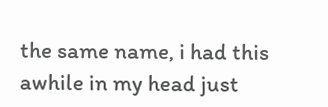the same name, i had this awhile in my head just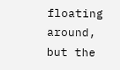floating around, but the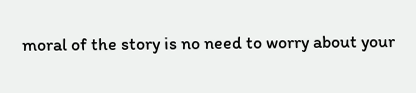moral of the story is no need to worry about your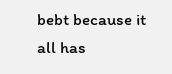bebt because it all has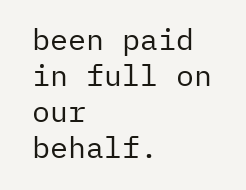been paid in full on our behalf.